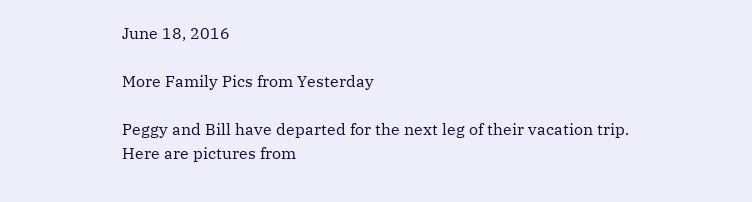June 18, 2016

More Family Pics from Yesterday

Peggy and Bill have departed for the next leg of their vacation trip. Here are pictures from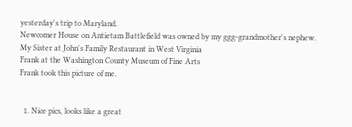yesterday's trip to Maryland.
Newcomer House on Antietam Battlefield was owned by my ggg-grandmother's nephew.
My Sister at John's Family Restaurant in West Virginia
Frank at the Washington County Museum of Fine Arts
Frank took this picture of me.


  1. Nice pics, looks like a great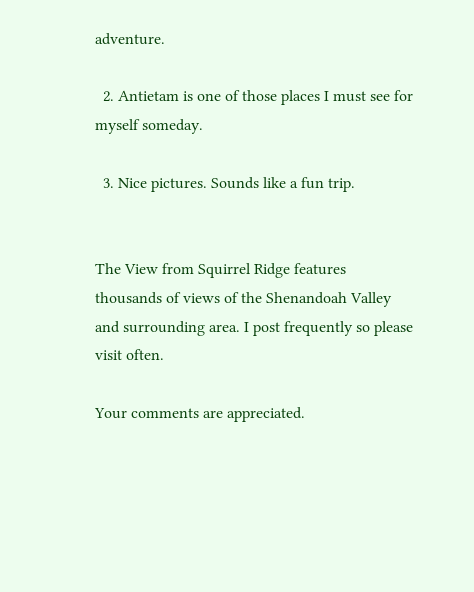adventure.

  2. Antietam is one of those places I must see for myself someday.

  3. Nice pictures. Sounds like a fun trip.


The View from Squirrel Ridge features thousands of views of the Shenandoah Valley and surrounding area. I post frequently so please visit often.

Your comments are appreciated.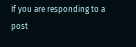If you are responding to a post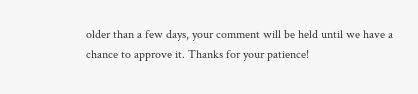older than a few days, your comment will be held until we have a chance to approve it. Thanks for your patience!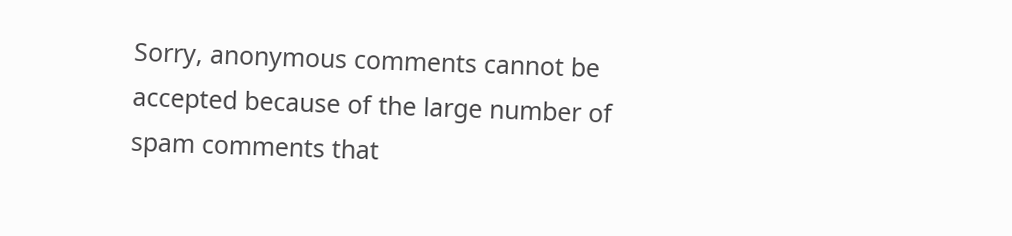Sorry, anonymous comments cannot be accepted because of the large number of spam comments that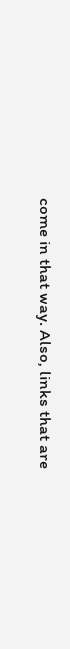come in that way. Also, links that are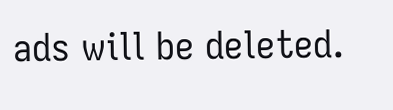ads will be deleted.